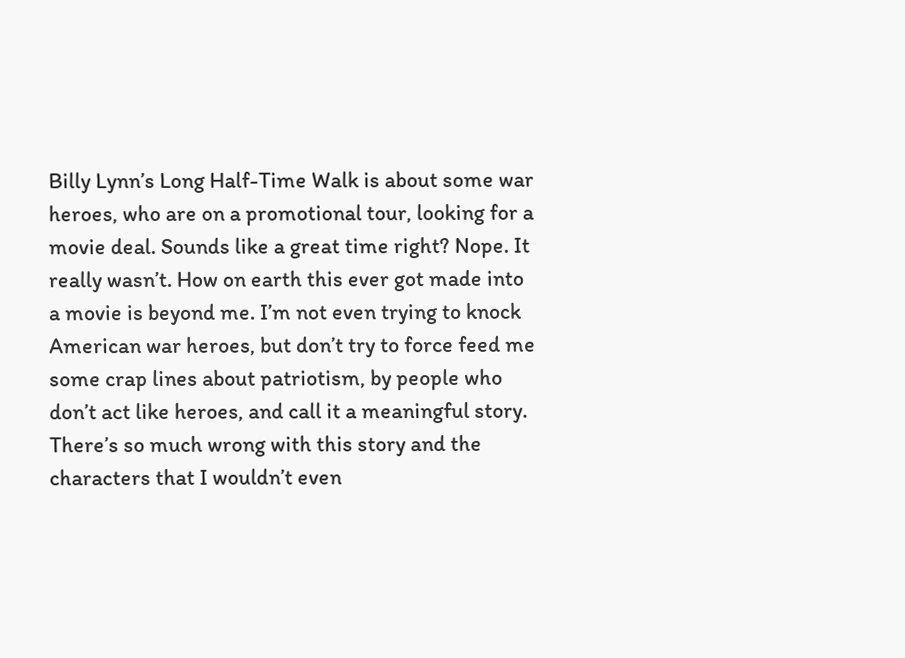Billy Lynn’s Long Half-Time Walk is about some war heroes, who are on a promotional tour, looking for a movie deal. Sounds like a great time right? Nope. It really wasn’t. How on earth this ever got made into a movie is beyond me. I’m not even trying to knock American war heroes, but don’t try to force feed me some crap lines about patriotism, by people who don’t act like heroes, and call it a meaningful story. There’s so much wrong with this story and the characters that I wouldn’t even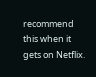recommend this when it gets on Netflix.